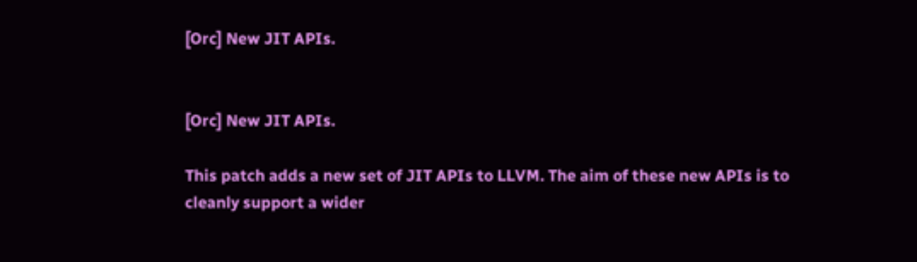[Orc] New JIT APIs.


[Orc] New JIT APIs.

This patch adds a new set of JIT APIs to LLVM. The aim of these new APIs is to
cleanly support a wider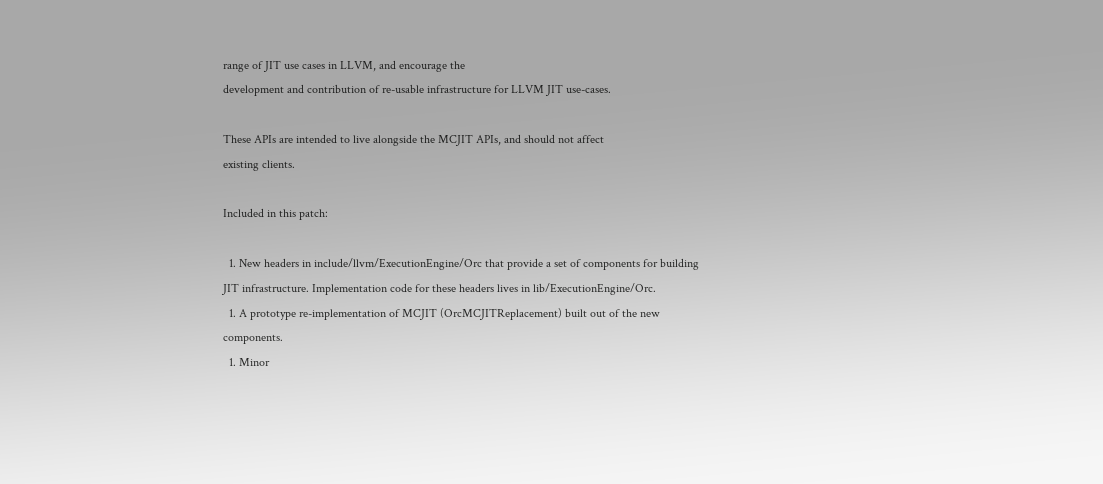range of JIT use cases in LLVM, and encourage the
development and contribution of re-usable infrastructure for LLVM JIT use-cases.

These APIs are intended to live alongside the MCJIT APIs, and should not affect
existing clients.

Included in this patch:

  1. New headers in include/llvm/ExecutionEngine/Orc that provide a set of components for building JIT infrastructure. Implementation code for these headers lives in lib/ExecutionEngine/Orc.
  1. A prototype re-implementation of MCJIT (OrcMCJITReplacement) built out of the new components.
  1. Minor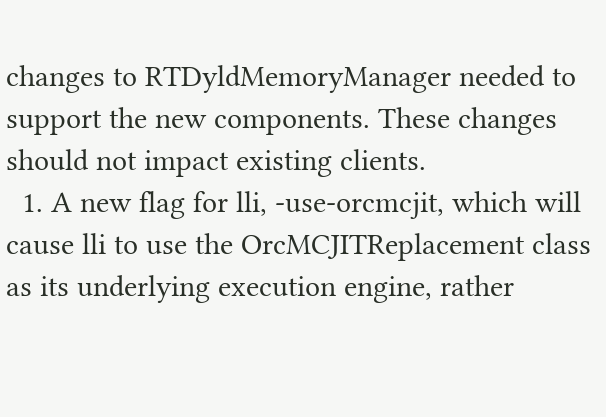changes to RTDyldMemoryManager needed to support the new components. These changes should not impact existing clients.
  1. A new flag for lli, -use-orcmcjit, which will cause lli to use the OrcMCJITReplacement class as its underlying execution engine, rather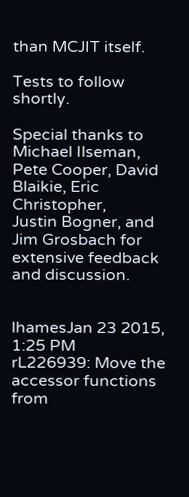than MCJIT itself.

Tests to follow shortly.

Special thanks to Michael Ilseman, Pete Cooper, David Blaikie, Eric Christopher,
Justin Bogner, and Jim Grosbach for extensive feedback and discussion.


lhamesJan 23 2015, 1:25 PM
rL226939: Move the accessor functions from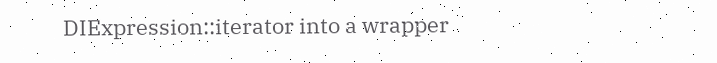DIExpression::iterator into a wrapper